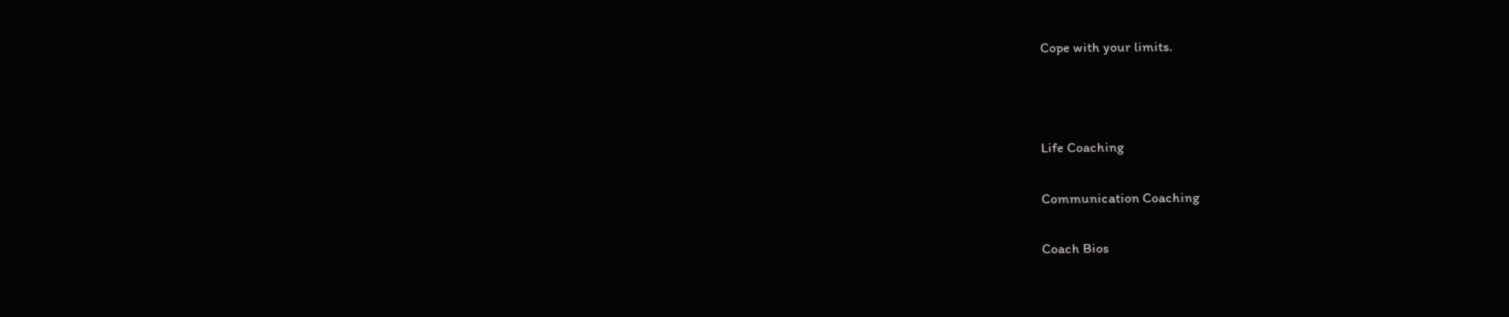Cope with your limits.



Life Coaching

Communication Coaching

Coach Bios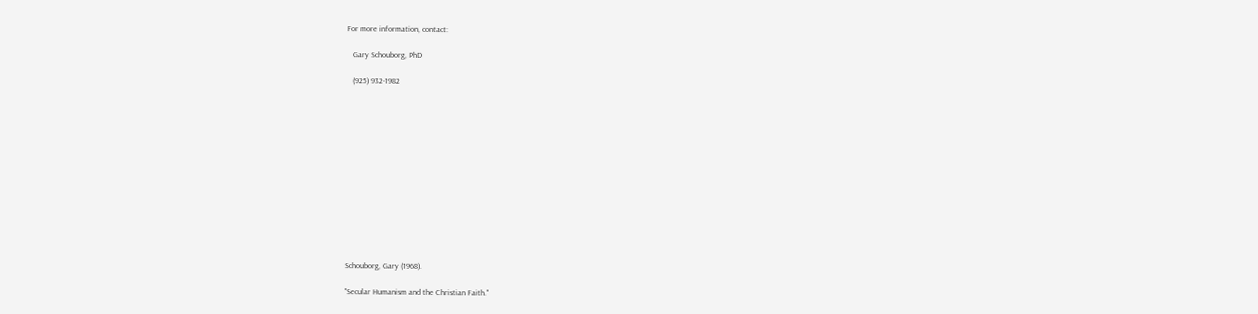For more information, contact:

   Gary Schouborg, PhD

   (925) 932-1982













Schouborg, Gary (1968).

"Secular Humanism and the Christian Faith."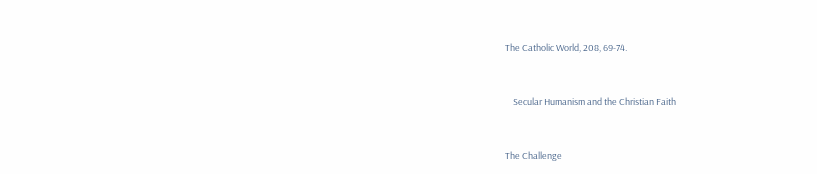The Catholic World, 208, 69-74.


    Secular Humanism and the Christian Faith


The Challenge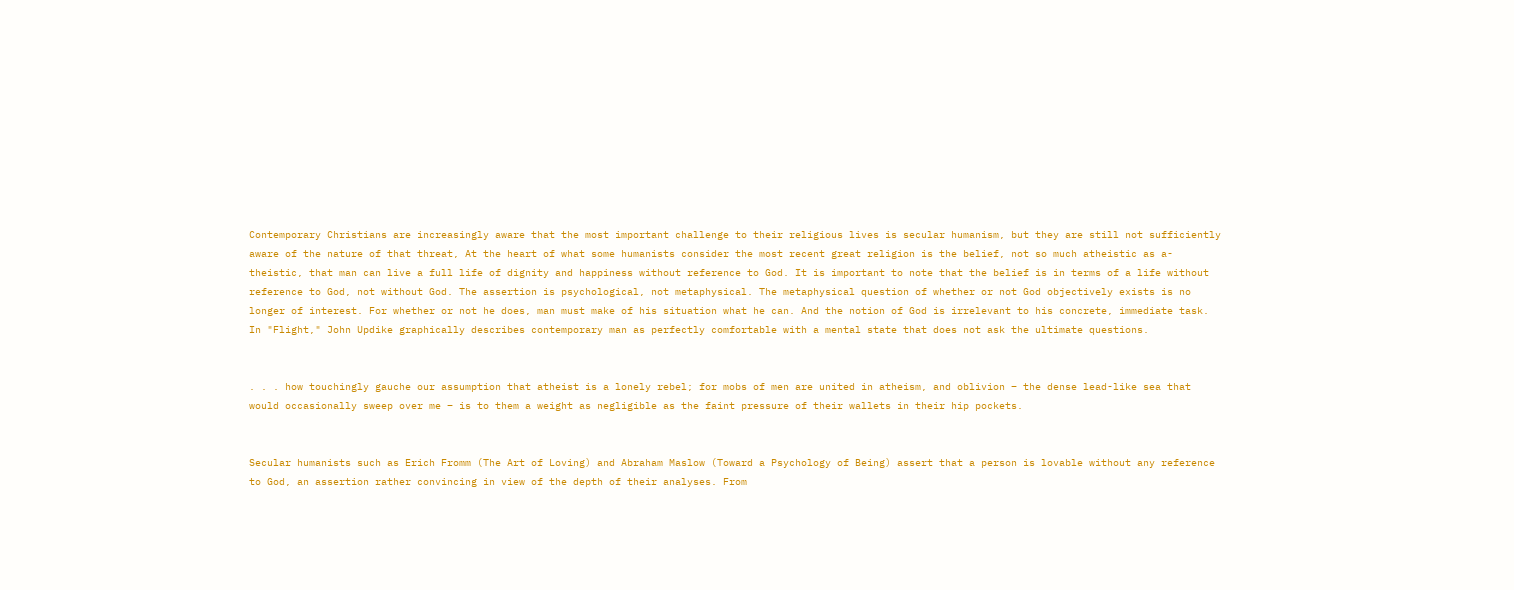Contemporary Christians are increasingly aware that the most important challenge to their religious lives is secular humanism, but they are still not sufficiently aware of the nature of that threat, At the heart of what some humanists consider the most recent great religion is the belief, not so much atheistic as a-theistic, that man can live a full life of dignity and happiness without reference to God. It is important to note that the belief is in terms of a life without reference to God, not without God. The assertion is psychological, not metaphysical. The metaphysical question of whether or not God objectively exists is no longer of interest. For whether or not he does, man must make of his situation what he can. And the notion of God is irrelevant to his concrete, immediate task. In "Flight," John Updike graphically describes contemporary man as perfectly comfortable with a mental state that does not ask the ultimate questions.


. . . how touchingly gauche our assumption that atheist is a lonely rebel; for mobs of men are united in atheism, and oblivion – the dense lead-like sea that would occasionally sweep over me – is to them a weight as negligible as the faint pressure of their wallets in their hip pockets.


Secular humanists such as Erich Fromm (The Art of Loving) and Abraham Maslow (Toward a Psychology of Being) assert that a person is lovable without any reference to God, an assertion rather convincing in view of the depth of their analyses. From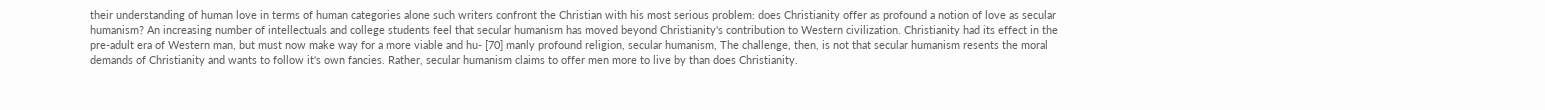their understanding of human love in terms of human categories alone such writers confront the Christian with his most serious problem: does Christianity offer as profound a notion of love as secular humanism? An increasing number of intellectuals and college students feel that secular humanism has moved beyond Christianity's contribution to Western civilization. Christianity had its effect in the pre-adult era of Western man, but must now make way for a more viable and hu- [70] manly profound religion, secular humanism, The challenge, then, is not that secular humanism resents the moral demands of Christianity and wants to follow it's own fancies. Rather, secular humanism claims to offer men more to live by than does Christianity.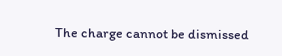The charge cannot be dismissed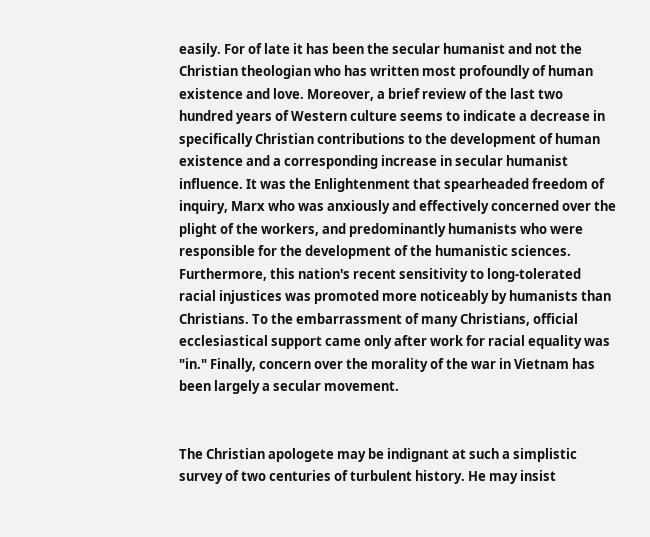easily. For of late it has been the secular humanist and not the Christian theologian who has written most profoundly of human existence and love. Moreover, a brief review of the last two hundred years of Western culture seems to indicate a decrease in specifically Christian contributions to the development of human existence and a corresponding increase in secular humanist influence. It was the Enlightenment that spearheaded freedom of inquiry, Marx who was anxiously and effectively concerned over the plight of the workers, and predominantly humanists who were responsible for the development of the humanistic sciences. Furthermore, this nation's recent sensitivity to long-tolerated racial injustices was promoted more noticeably by humanists than Christians. To the embarrassment of many Christians, official ecclesiastical support came only after work for racial equality was "in." Finally, concern over the morality of the war in Vietnam has been largely a secular movement.


The Christian apologete may be indignant at such a simplistic survey of two centuries of turbulent history. He may insist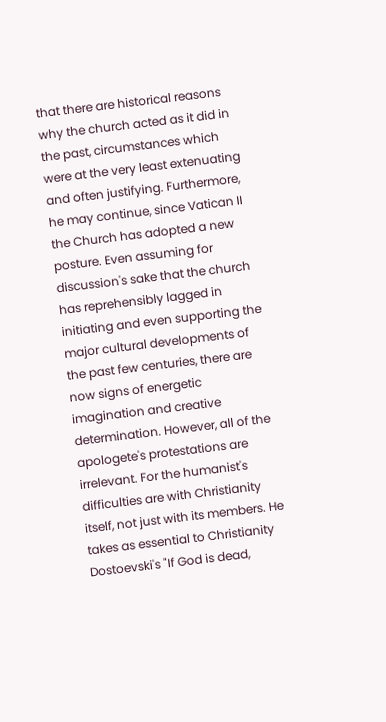that there are historical reasons why the church acted as it did in the past, circumstances which were at the very least extenuating and often justifying. Furthermore, he may continue, since Vatican II the Church has adopted a new posture. Even assuming for discussion's sake that the church has reprehensibly lagged in initiating and even supporting the major cultural developments of the past few centuries, there are now signs of energetic imagination and creative determination. However, all of the apologete's protestations are irrelevant. For the humanist's difficulties are with Christianity itself, not just with its members. He takes as essential to Christianity Dostoevski's "If God is dead,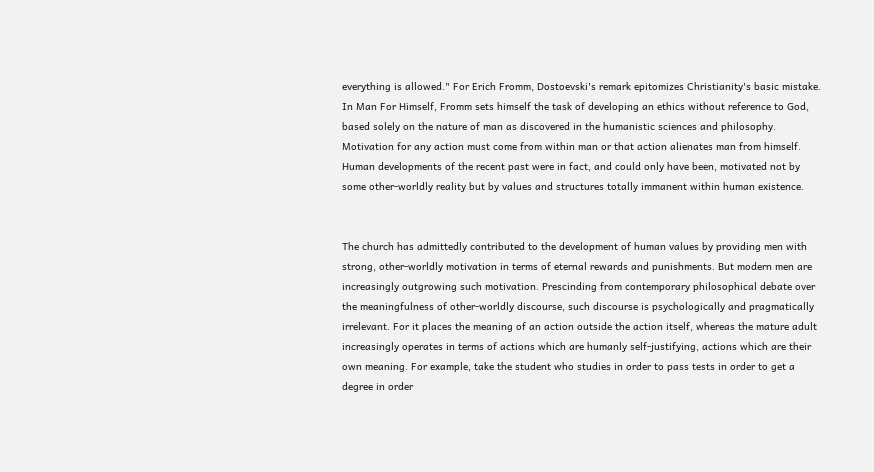everything is allowed." For Erich Fromm, Dostoevski's remark epitomizes Christianity's basic mistake. In Man For Himself, Fromm sets himself the task of developing an ethics without reference to God, based solely on the nature of man as discovered in the humanistic sciences and philosophy. Motivation for any action must come from within man or that action alienates man from himself. Human developments of the recent past were in fact, and could only have been, motivated not by some other-worldly reality but by values and structures totally immanent within human existence.


The church has admittedly contributed to the development of human values by providing men with strong, other-worldly motivation in terms of eternal rewards and punishments. But modern men are increasingly outgrowing such motivation. Prescinding from contemporary philosophical debate over the meaningfulness of other-worldly discourse, such discourse is psychologically and pragmatically irrelevant. For it places the meaning of an action outside the action itself, whereas the mature adult increasingly operates in terms of actions which are humanly self-justifying, actions which are their own meaning. For example, take the student who studies in order to pass tests in order to get a degree in order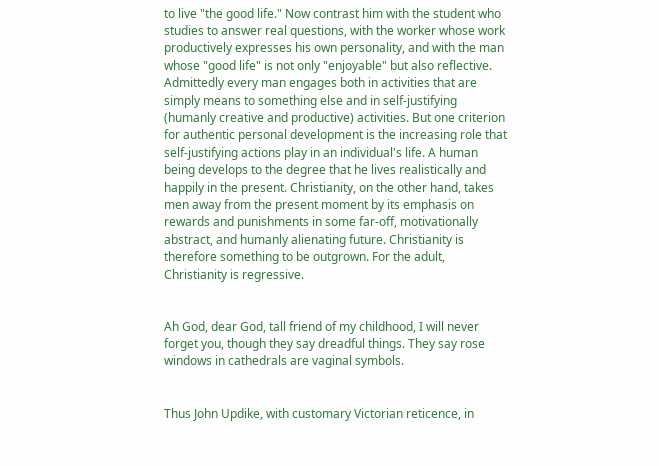to live "the good life." Now contrast him with the student who studies to answer real questions, with the worker whose work productively expresses his own personality, and with the man whose "good life" is not only "enjoyable" but also reflective. Admittedly every man engages both in activities that are simply means to something else and in self-justifying (humanly creative and productive) activities. But one criterion for authentic personal development is the increasing role that self-justifying actions play in an individual's life. A human being develops to the degree that he lives realistically and happily in the present. Christianity, on the other hand, takes men away from the present moment by its emphasis on rewards and punishments in some far-off, motivationally abstract, and humanly alienating future. Christianity is therefore something to be outgrown. For the adult, Christianity is regressive.


Ah God, dear God, tall friend of my childhood, I will never forget you, though they say dreadful things. They say rose windows in cathedrals are vaginal symbols.


Thus John Updike, with customary Victorian reticence, in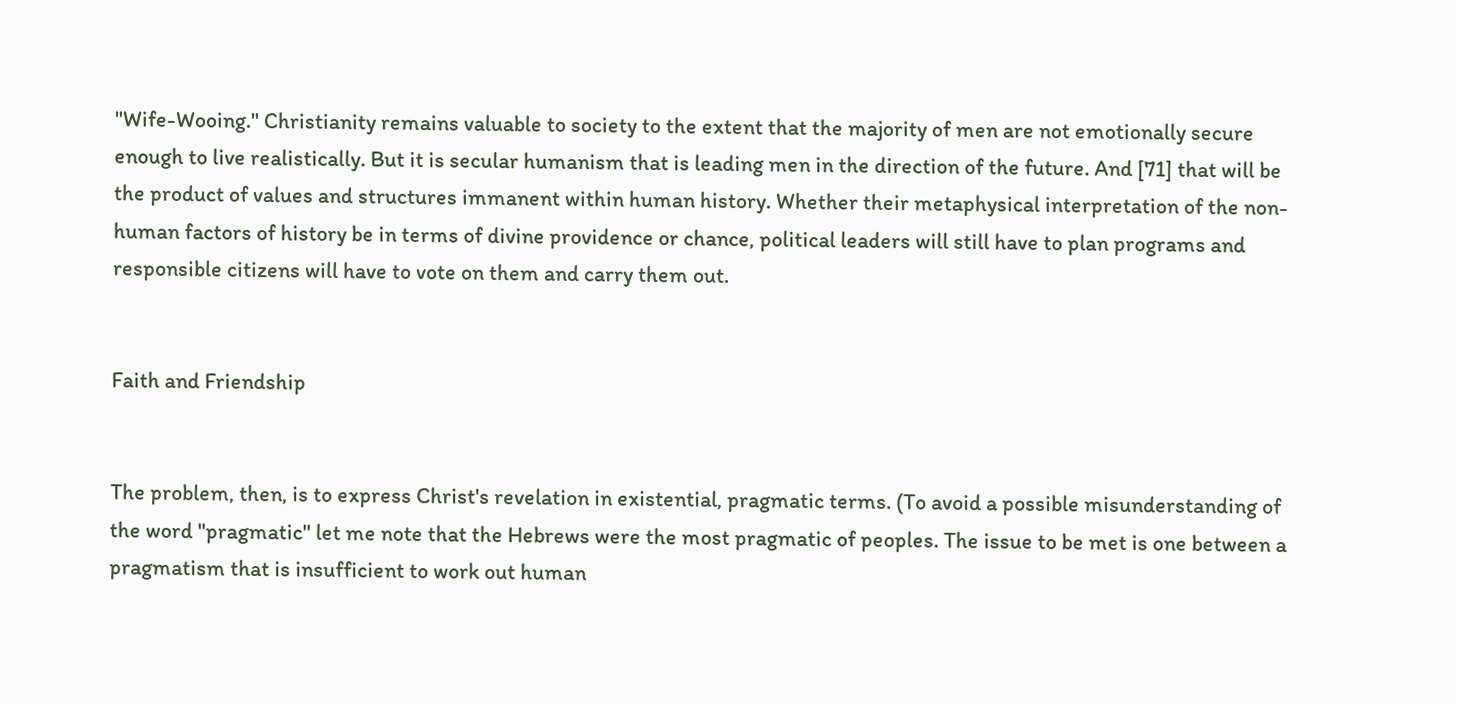"Wife-Wooing." Christianity remains valuable to society to the extent that the majority of men are not emotionally secure enough to live realistically. But it is secular humanism that is leading men in the direction of the future. And [71] that will be the product of values and structures immanent within human history. Whether their metaphysical interpretation of the non-human factors of history be in terms of divine providence or chance, political leaders will still have to plan programs and responsible citizens will have to vote on them and carry them out.


Faith and Friendship


The problem, then, is to express Christ's revelation in existential, pragmatic terms. (To avoid a possible misunderstanding of the word "pragmatic" let me note that the Hebrews were the most pragmatic of peoples. The issue to be met is one between a pragmatism that is insufficient to work out human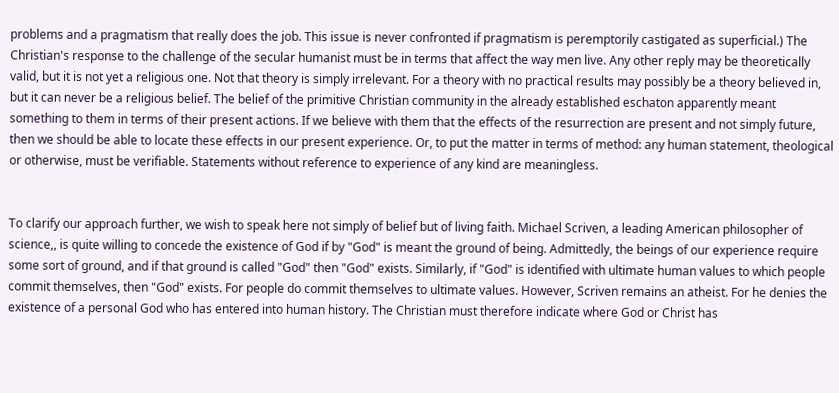problems and a pragmatism that really does the job. This issue is never confronted if pragmatism is peremptorily castigated as superficial.) The Christian's response to the challenge of the secular humanist must be in terms that affect the way men live. Any other reply may be theoretically valid, but it is not yet a religious one. Not that theory is simply irrelevant. For a theory with no practical results may possibly be a theory believed in, but it can never be a religious belief. The belief of the primitive Christian community in the already established eschaton apparently meant something to them in terms of their present actions. If we believe with them that the effects of the resurrection are present and not simply future, then we should be able to locate these effects in our present experience. Or, to put the matter in terms of method: any human statement, theological or otherwise, must be verifiable. Statements without reference to experience of any kind are meaningless.


To clarify our approach further, we wish to speak here not simply of belief but of living faith. Michael Scriven, a leading American philosopher of science,, is quite willing to concede the existence of God if by "God" is meant the ground of being. Admittedly, the beings of our experience require some sort of ground, and if that ground is called "God" then "God" exists. Similarly, if "God" is identified with ultimate human values to which people commit themselves, then "God" exists. For people do commit themselves to ultimate values. However, Scriven remains an atheist. For he denies the existence of a personal God who has entered into human history. The Christian must therefore indicate where God or Christ has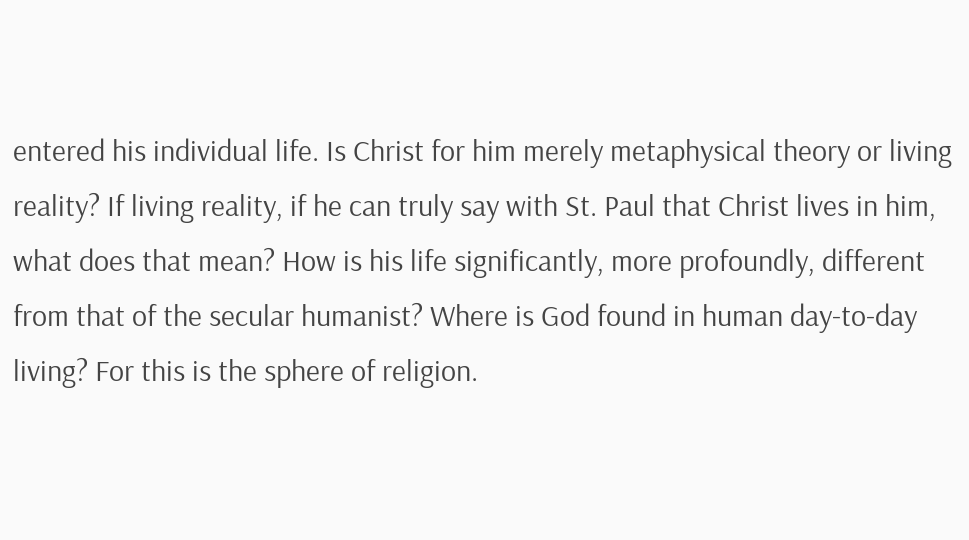entered his individual life. Is Christ for him merely metaphysical theory or living reality? If living reality, if he can truly say with St. Paul that Christ lives in him, what does that mean? How is his life significantly, more profoundly, different from that of the secular humanist? Where is God found in human day-to-day living? For this is the sphere of religion.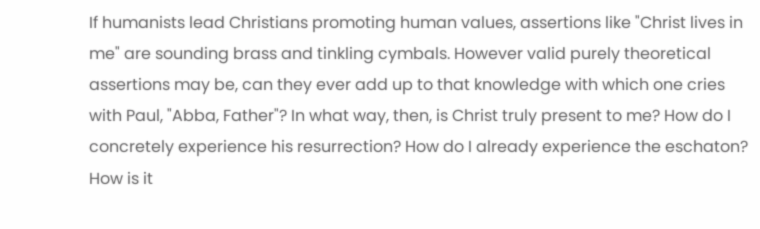If humanists lead Christians promoting human values, assertions like "Christ lives in me" are sounding brass and tinkling cymbals. However valid purely theoretical assertions may be, can they ever add up to that knowledge with which one cries with Paul, "Abba, Father"? In what way, then, is Christ truly present to me? How do I concretely experience his resurrection? How do I already experience the eschaton? How is it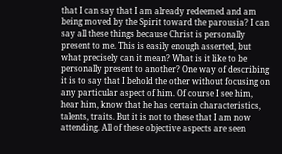that I can say that I am already redeemed and am being moved by the Spirit toward the parousia? I can say all these things because Christ is personally present to me. This is easily enough asserted, but what precisely can it mean? What is it like to be personally present to another? One way of describing it is to say that I behold the other without focusing on any particular aspect of him. Of course I see him, hear him, know that he has certain characteristics, talents, traits. But it is not to these that I am now attending. All of these objective aspects are seen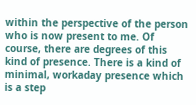within the perspective of the person who is now present to me. Of course, there are degrees of this kind of presence. There is a kind of minimal, workaday presence which is a step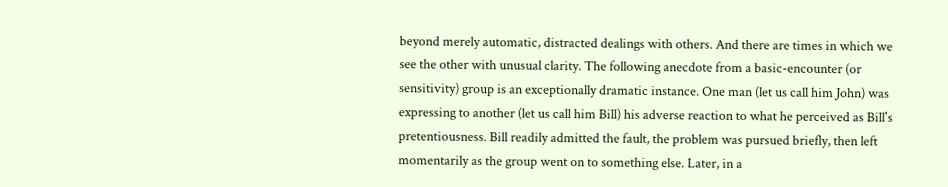beyond merely automatic, distracted dealings with others. And there are times in which we see the other with unusual clarity. The following anecdote from a basic-encounter (or sensitivity) group is an exceptionally dramatic instance. One man (let us call him John) was expressing to another (let us call him Bill) his adverse reaction to what he perceived as Bill's pretentiousness. Bill readily admitted the fault, the problem was pursued briefly, then left momentarily as the group went on to something else. Later, in a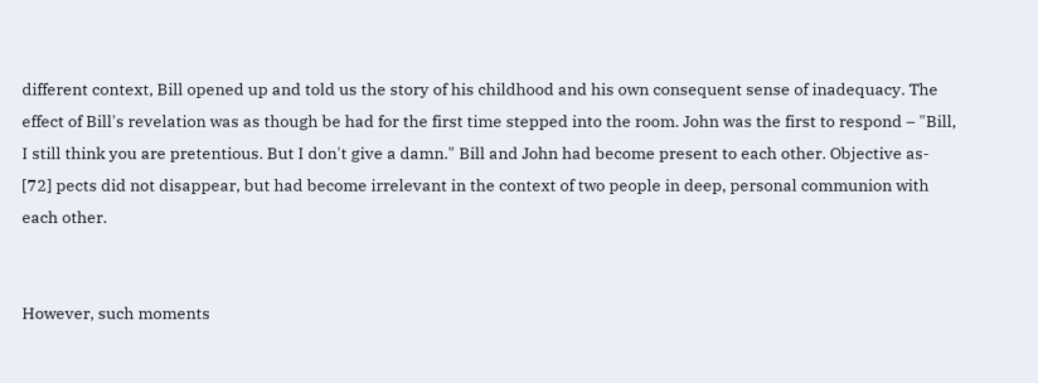different context, Bill opened up and told us the story of his childhood and his own consequent sense of inadequacy. The effect of Bill's revelation was as though be had for the first time stepped into the room. John was the first to respond – "Bill, I still think you are pretentious. But I don't give a damn." Bill and John had become present to each other. Objective as- [72] pects did not disappear, but had become irrelevant in the context of two people in deep, personal communion with each other.


However, such moments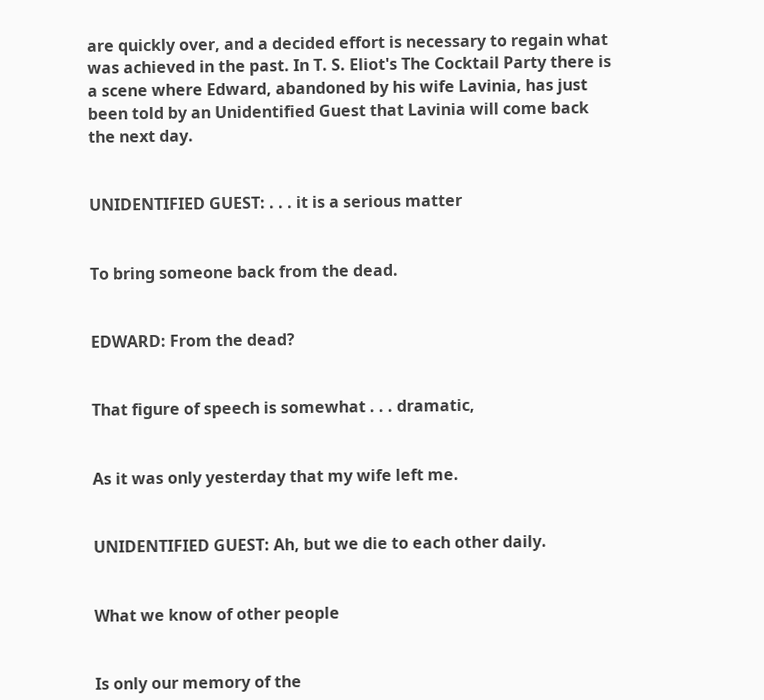are quickly over, and a decided effort is necessary to regain what was achieved in the past. In T. S. Eliot's The Cocktail Party there is a scene where Edward, abandoned by his wife Lavinia, has just been told by an Unidentified Guest that Lavinia will come back the next day.


UNIDENTIFIED GUEST: . . . it is a serious matter


To bring someone back from the dead.


EDWARD: From the dead?


That figure of speech is somewhat . . . dramatic,


As it was only yesterday that my wife left me.


UNIDENTIFIED GUEST: Ah, but we die to each other daily.


What we know of other people


Is only our memory of the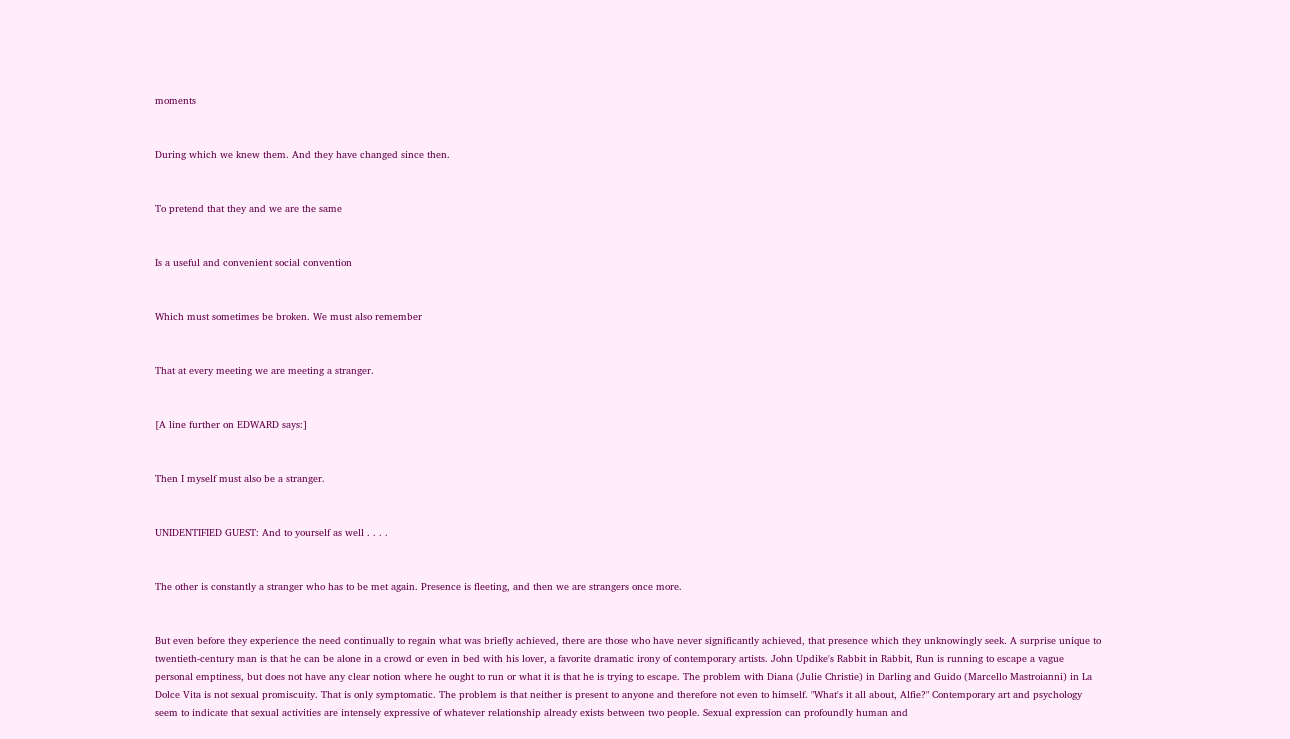moments


During which we knew them. And they have changed since then.


To pretend that they and we are the same


Is a useful and convenient social convention


Which must sometimes be broken. We must also remember


That at every meeting we are meeting a stranger.


[A line further on EDWARD says:]


Then I myself must also be a stranger.


UNIDENTIFIED GUEST: And to yourself as well . . . .


The other is constantly a stranger who has to be met again. Presence is fleeting, and then we are strangers once more.


But even before they experience the need continually to regain what was briefly achieved, there are those who have never significantly achieved, that presence which they unknowingly seek. A surprise unique to twentieth-century man is that he can be alone in a crowd or even in bed with his lover, a favorite dramatic irony of contemporary artists. John Updike's Rabbit in Rabbit, Run is running to escape a vague personal emptiness, but does not have any clear notion where he ought to run or what it is that he is trying to escape. The problem with Diana (Julie Christie) in Darling and Guido (Marcello Mastroianni) in La Dolce Vita is not sexual promiscuity. That is only symptomatic. The problem is that neither is present to anyone and therefore not even to himself. "What's it all about, Alfie?" Contemporary art and psychology seem to indicate that sexual activities are intensely expressive of whatever relationship already exists between two people. Sexual expression can profoundly human and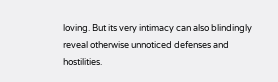loving. But its very intimacy can also blindingly reveal otherwise unnoticed defenses and hostilities.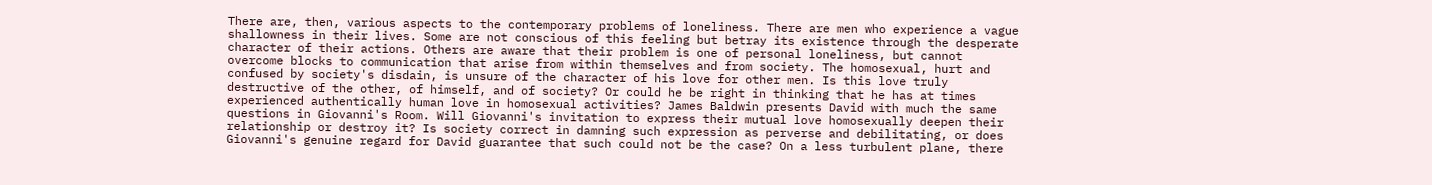There are, then, various aspects to the contemporary problems of loneliness. There are men who experience a vague shallowness in their lives. Some are not conscious of this feeling but betray its existence through the desperate character of their actions. Others are aware that their problem is one of personal loneliness, but cannot overcome blocks to communication that arise from within themselves and from society. The homosexual, hurt and confused by society's disdain, is unsure of the character of his love for other men. Is this love truly destructive of the other, of himself, and of society? Or could he be right in thinking that he has at times experienced authentically human love in homosexual activities? James Baldwin presents David with much the same questions in Giovanni's Room. Will Giovanni's invitation to express their mutual love homosexually deepen their relationship or destroy it? Is society correct in damning such expression as perverse and debilitating, or does Giovanni's genuine regard for David guarantee that such could not be the case? On a less turbulent plane, there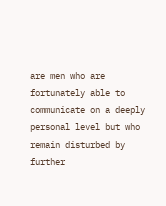are men who are fortunately able to communicate on a deeply personal level but who remain disturbed by further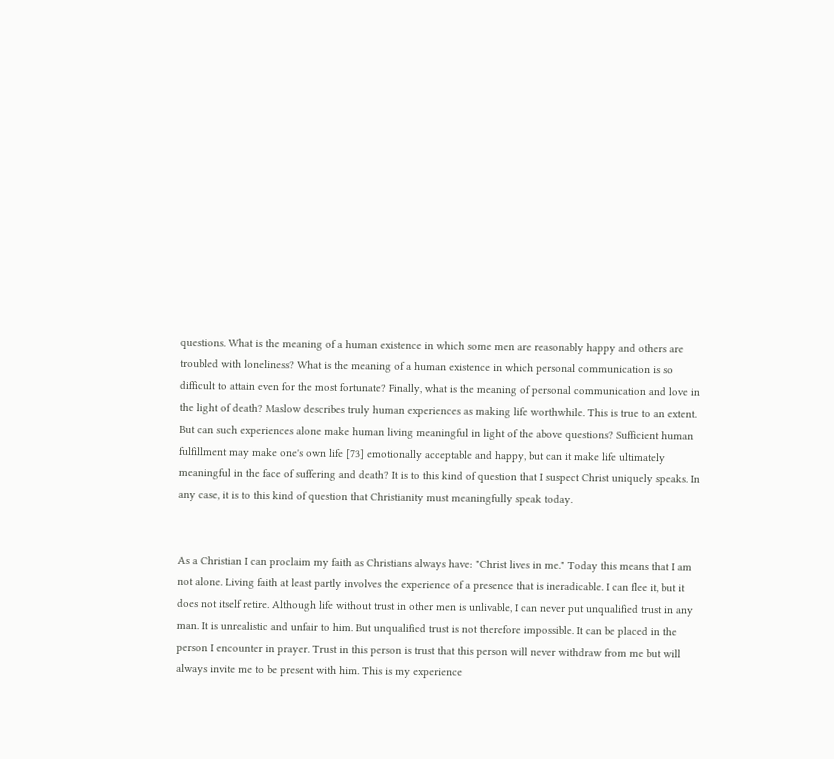questions. What is the meaning of a human existence in which some men are reasonably happy and others are troubled with loneliness? What is the meaning of a human existence in which personal communication is so difficult to attain even for the most fortunate? Finally, what is the meaning of personal communication and love in the light of death? Maslow describes truly human experiences as making life worthwhile. This is true to an extent. But can such experiences alone make human living meaningful in light of the above questions? Sufficient human fulfillment may make one's own life [73] emotionally acceptable and happy, but can it make life ultimately meaningful in the face of suffering and death? It is to this kind of question that I suspect Christ uniquely speaks. In any case, it is to this kind of question that Christianity must meaningfully speak today.


As a Christian I can proclaim my faith as Christians always have: "Christ lives in me." Today this means that I am not alone. Living faith at least partly involves the experience of a presence that is ineradicable. I can flee it, but it does not itself retire. Although life without trust in other men is unlivable, I can never put unqualified trust in any man. It is unrealistic and unfair to him. But unqualified trust is not therefore impossible. It can be placed in the person I encounter in prayer. Trust in this person is trust that this person will never withdraw from me but will always invite me to be present with him. This is my experience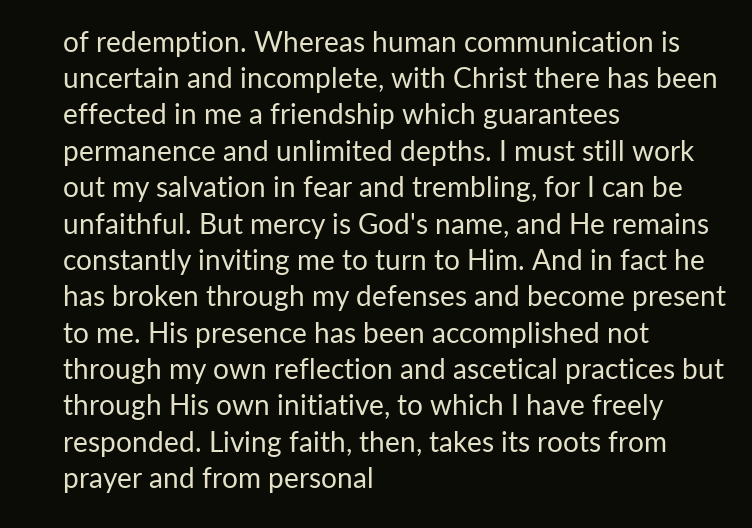of redemption. Whereas human communication is uncertain and incomplete, with Christ there has been effected in me a friendship which guarantees permanence and unlimited depths. I must still work out my salvation in fear and trembling, for I can be unfaithful. But mercy is God's name, and He remains constantly inviting me to turn to Him. And in fact he has broken through my defenses and become present to me. His presence has been accomplished not through my own reflection and ascetical practices but through His own initiative, to which I have freely responded. Living faith, then, takes its roots from prayer and from personal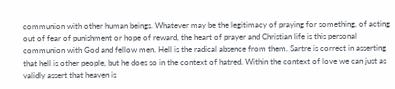communion with other human beings. Whatever may be the legitimacy of praying for something, of acting out of fear of punishment or hope of reward, the heart of prayer and Christian life is this personal communion with God and fellow men. Hell is the radical absence from them. Sartre is correct in asserting that hell is other people, but he does so in the context of hatred. Within the context of love we can just as validly assert that heaven is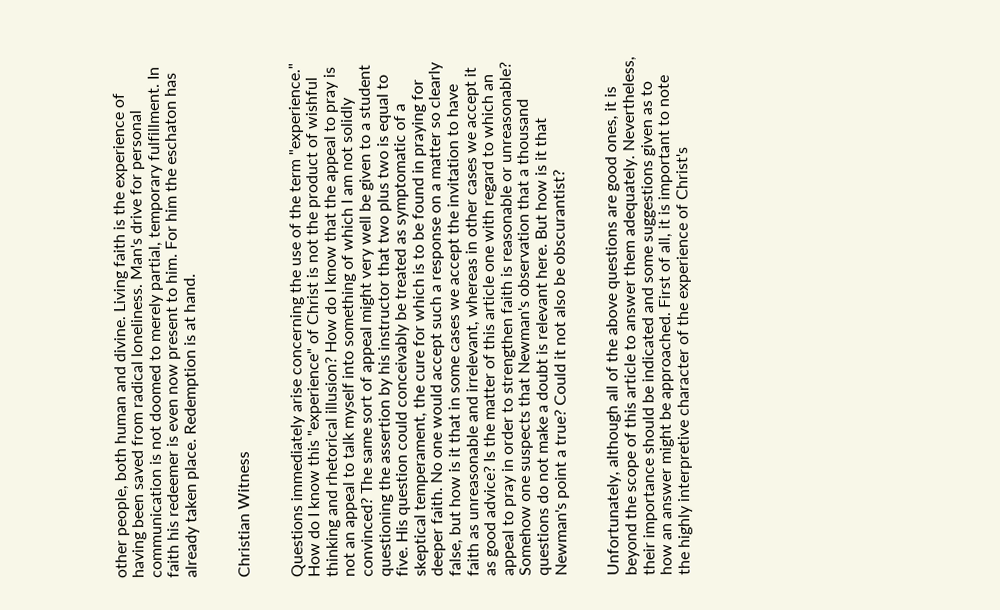other people, both human and divine. Living faith is the experience of having been saved from radical loneliness. Man's drive for personal communication is not doomed to merely partial, temporary fulfillment. In faith his redeemer is even now present to him. For him the eschaton has already taken place. Redemption is at hand.


Christian Witness


Questions immediately arise concerning the use of the term "experience." How do I know this "experience" of Christ is not the product of wishful thinking and rhetorical illusion? How do I know that the appeal to pray is not an appeal to talk myself into something of which I am not solidly convinced? The same sort of appeal might very well be given to a student questioning the assertion by his instructor that two plus two is equal to five. His question could conceivably be treated as symptomatic of a skeptical temperament, the cure for which is to be found in praying for deeper faith. No one would accept such a response on a matter so clearly false, but how is it that in some cases we accept the invitation to have faith as unreasonable and irrelevant, whereas in other cases we accept it as good advice? Is the matter of this article one with regard to which an appeal to pray in order to strengthen faith is reasonable or unreasonable? Somehow one suspects that Newman's observation that a thousand questions do not make a doubt is relevant here. But how is it that Newman's point a true? Could it not also be obscurantist?


Unfortunately, although all of the above questions are good ones, it is beyond the scope of this article to answer them adequately. Nevertheless, their importance should be indicated and some suggestions given as to how an answer might be approached. First of all, it is important to note the highly interpretive character of the experience of Christ's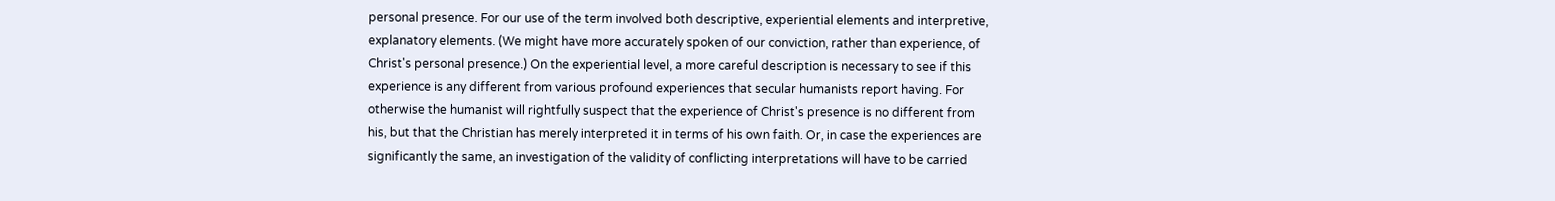personal presence. For our use of the term involved both descriptive, experiential elements and interpretive, explanatory elements. (We might have more accurately spoken of our conviction, rather than experience, of Christ's personal presence.) On the experiential level, a more careful description is necessary to see if this experience is any different from various profound experiences that secular humanists report having. For otherwise the humanist will rightfully suspect that the experience of Christ's presence is no different from his, but that the Christian has merely interpreted it in terms of his own faith. Or, in case the experiences are significantly the same, an investigation of the validity of conflicting interpretations will have to be carried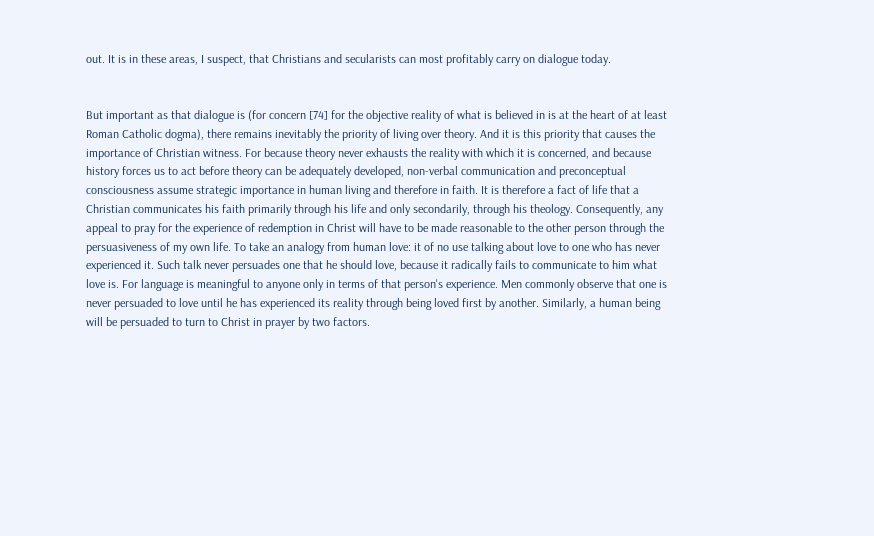out. It is in these areas, I suspect, that Christians and secularists can most profitably carry on dialogue today.


But important as that dialogue is (for concern [74] for the objective reality of what is believed in is at the heart of at least Roman Catholic dogma), there remains inevitably the priority of living over theory. And it is this priority that causes the importance of Christian witness. For because theory never exhausts the reality with which it is concerned, and because history forces us to act before theory can be adequately developed, non-verbal communication and preconceptual consciousness assume strategic importance in human living and therefore in faith. It is therefore a fact of life that a Christian communicates his faith primarily through his life and only secondarily, through his theology. Consequently, any appeal to pray for the experience of redemption in Christ will have to be made reasonable to the other person through the persuasiveness of my own life. To take an analogy from human love: it of no use talking about love to one who has never experienced it. Such talk never persuades one that he should love, because it radically fails to communicate to him what love is. For language is meaningful to anyone only in terms of that person's experience. Men commonly observe that one is never persuaded to love until he has experienced its reality through being loved first by another. Similarly, a human being will be persuaded to turn to Christ in prayer by two factors.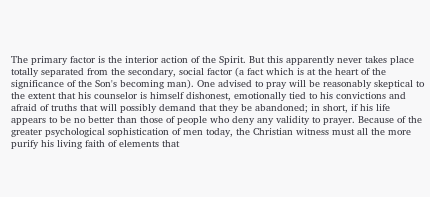The primary factor is the interior action of the Spirit. But this apparently never takes place totally separated from the secondary, social factor (a fact which is at the heart of the significance of the Son's becoming man). One advised to pray will be reasonably skeptical to the extent that his counselor is himself dishonest, emotionally tied to his convictions and afraid of truths that will possibly demand that they be abandoned; in short, if his life appears to be no better than those of people who deny any validity to prayer. Because of the greater psychological sophistication of men today, the Christian witness must all the more purify his living faith of elements that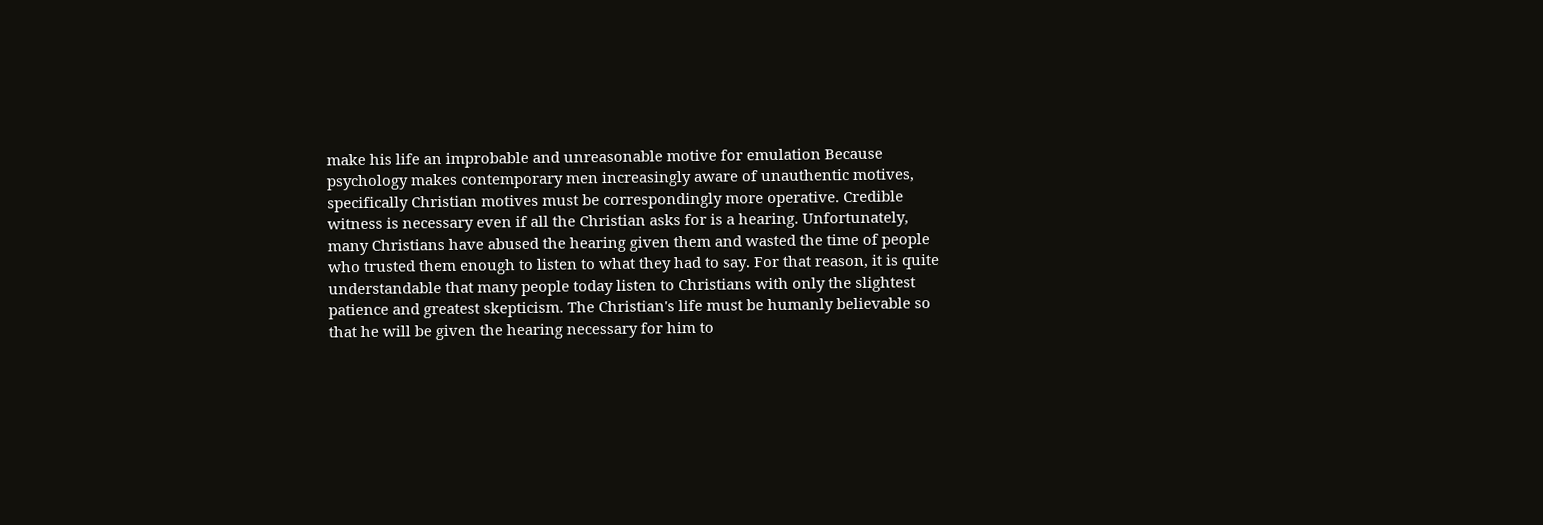make his life an improbable and unreasonable motive for emulation Because psychology makes contemporary men increasingly aware of unauthentic motives, specifically Christian motives must be correspondingly more operative. Credible witness is necessary even if all the Christian asks for is a hearing. Unfortunately, many Christians have abused the hearing given them and wasted the time of people who trusted them enough to listen to what they had to say. For that reason, it is quite understandable that many people today listen to Christians with only the slightest patience and greatest skepticism. The Christian's life must be humanly believable so that he will be given the hearing necessary for him to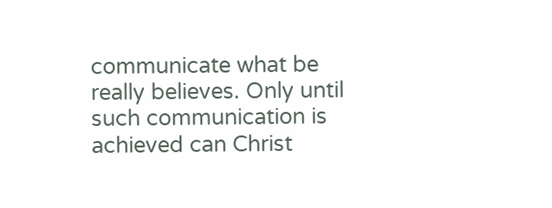communicate what be really believes. Only until such communication is achieved can Christ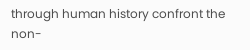through human history confront the non-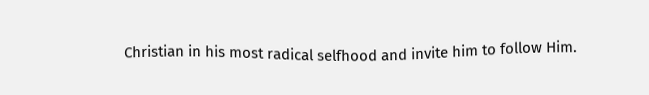Christian in his most radical selfhood and invite him to follow Him.